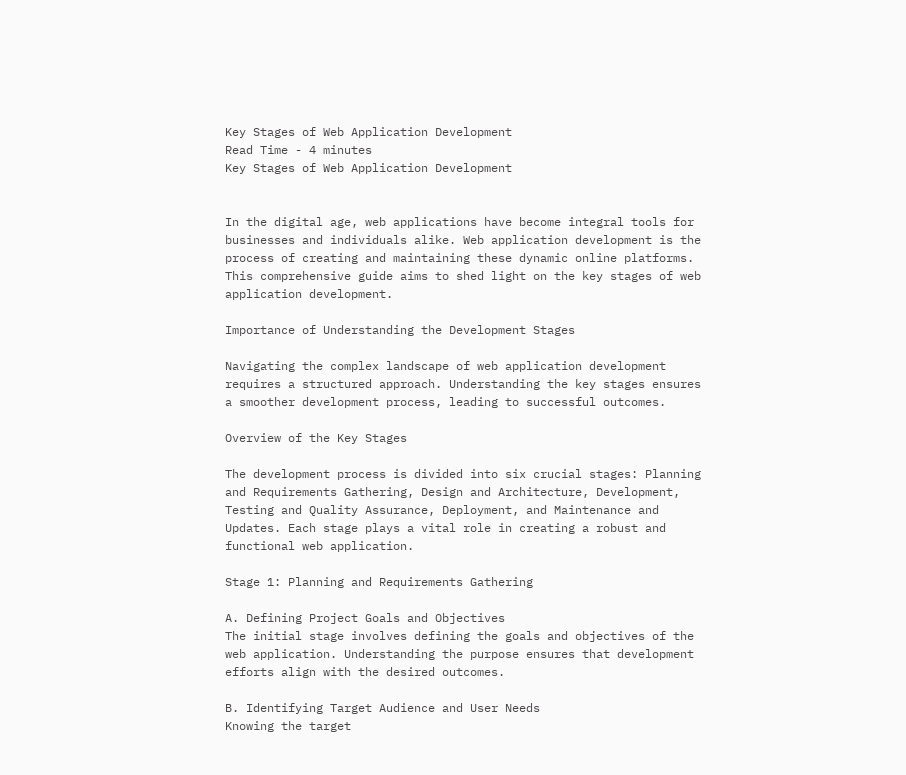Key Stages of Web Application Development
Read Time - 4 minutes
Key Stages of Web Application Development


In the digital age, web applications have become integral tools for businesses and individuals alike. Web application development is the process of creating and maintaining these dynamic online platforms. This comprehensive guide aims to shed light on the key stages of web application development.

Importance of Understanding the Development Stages

Navigating the complex landscape of web application development requires a structured approach. Understanding the key stages ensures a smoother development process, leading to successful outcomes.

Overview of the Key Stages

The development process is divided into six crucial stages: Planning and Requirements Gathering, Design and Architecture, Development, Testing and Quality Assurance, Deployment, and Maintenance and Updates. Each stage plays a vital role in creating a robust and functional web application.

Stage 1: Planning and Requirements Gathering

A. Defining Project Goals and Objectives
The initial stage involves defining the goals and objectives of the web application. Understanding the purpose ensures that development efforts align with the desired outcomes.

B. Identifying Target Audience and User Needs
Knowing the target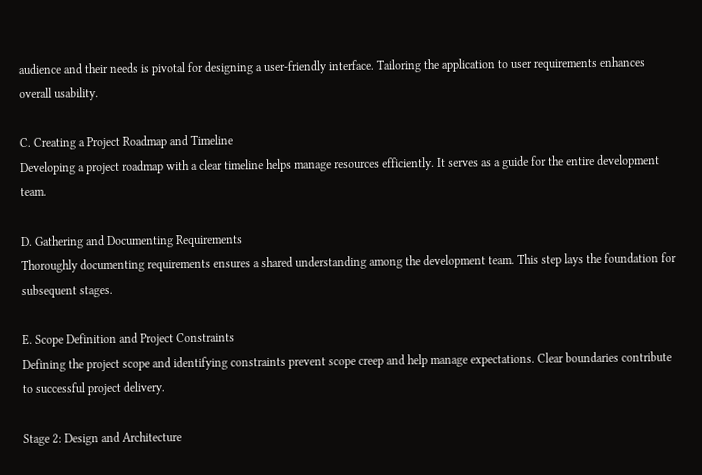audience and their needs is pivotal for designing a user-friendly interface. Tailoring the application to user requirements enhances overall usability.

C. Creating a Project Roadmap and Timeline
Developing a project roadmap with a clear timeline helps manage resources efficiently. It serves as a guide for the entire development team.

D. Gathering and Documenting Requirements
Thoroughly documenting requirements ensures a shared understanding among the development team. This step lays the foundation for subsequent stages.

E. Scope Definition and Project Constraints
Defining the project scope and identifying constraints prevent scope creep and help manage expectations. Clear boundaries contribute to successful project delivery.

Stage 2: Design and Architecture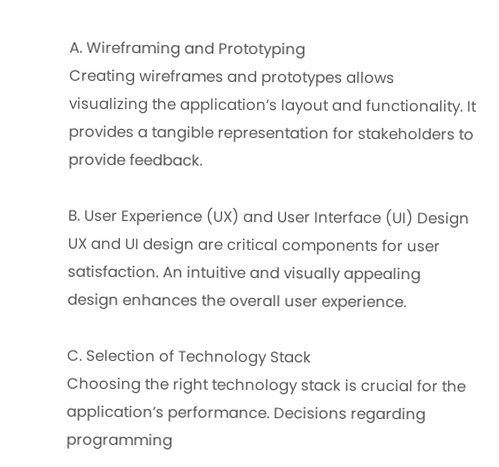A. Wireframing and Prototyping
Creating wireframes and prototypes allows visualizing the application’s layout and functionality. It provides a tangible representation for stakeholders to provide feedback.

B. User Experience (UX) and User Interface (UI) Design
UX and UI design are critical components for user satisfaction. An intuitive and visually appealing design enhances the overall user experience.

C. Selection of Technology Stack
Choosing the right technology stack is crucial for the application’s performance. Decisions regarding programming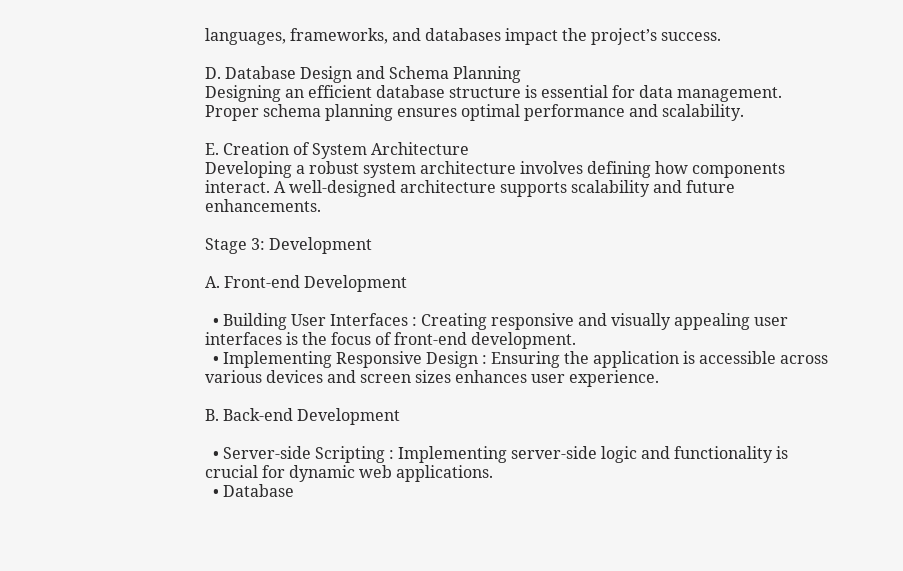languages, frameworks, and databases impact the project’s success.

D. Database Design and Schema Planning
Designing an efficient database structure is essential for data management. Proper schema planning ensures optimal performance and scalability.

E. Creation of System Architecture
Developing a robust system architecture involves defining how components interact. A well-designed architecture supports scalability and future enhancements.

Stage 3: Development

A. Front-end Development

  • Building User Interfaces : Creating responsive and visually appealing user interfaces is the focus of front-end development.
  • Implementing Responsive Design : Ensuring the application is accessible across various devices and screen sizes enhances user experience.

B. Back-end Development

  • Server-side Scripting : Implementing server-side logic and functionality is crucial for dynamic web applications.
  • Database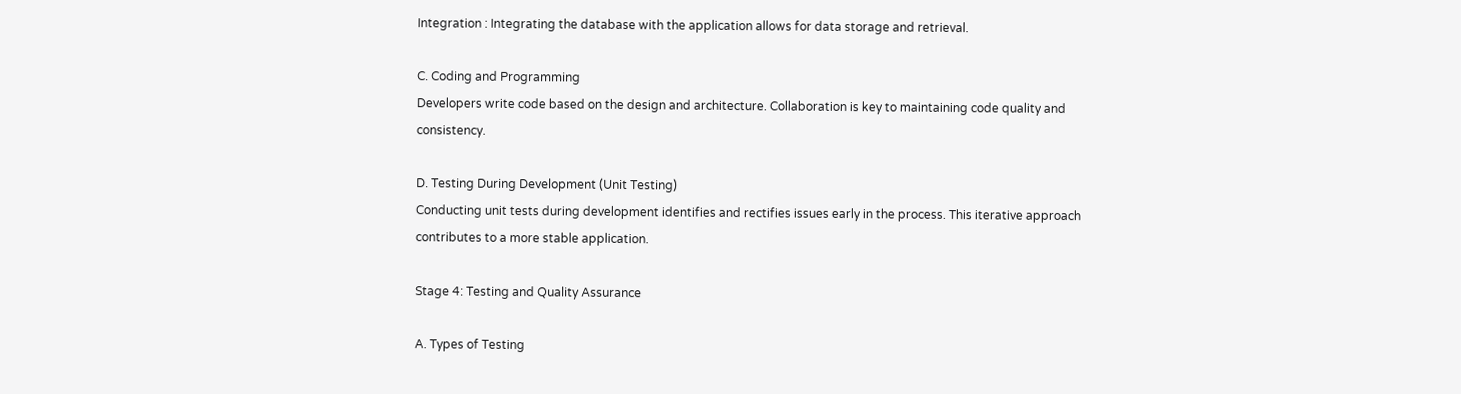Integration : Integrating the database with the application allows for data storage and retrieval.

C. Coding and Programming
Developers write code based on the design and architecture. Collaboration is key to maintaining code quality and consistency.

D. Testing During Development (Unit Testing)
Conducting unit tests during development identifies and rectifies issues early in the process. This iterative approach contributes to a more stable application.

Stage 4: Testing and Quality Assurance

A. Types of Testing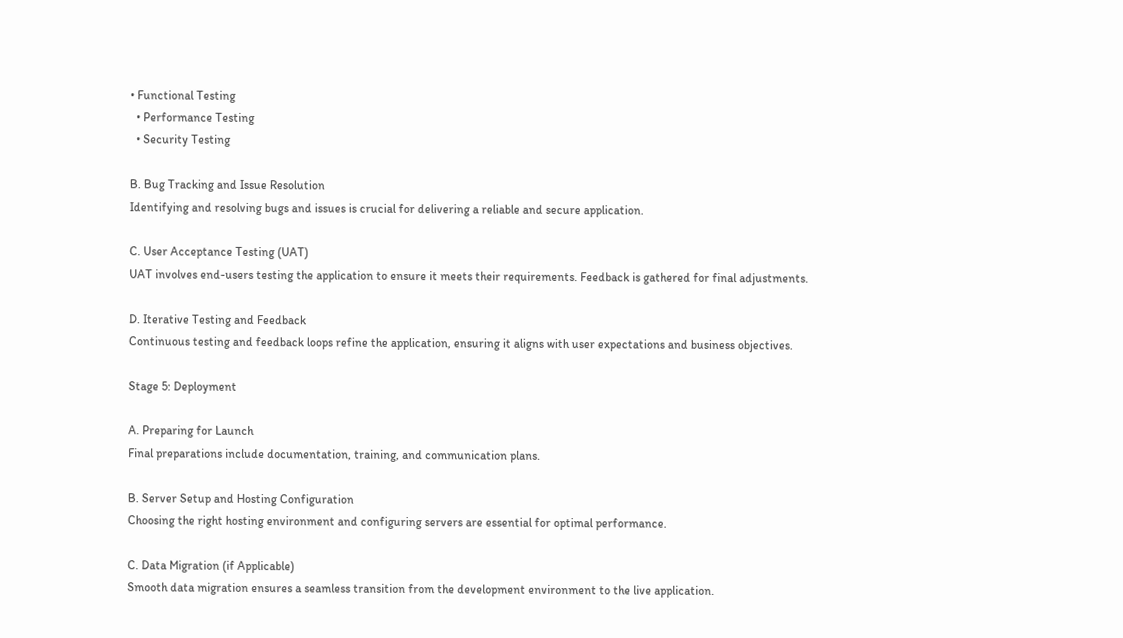• Functional Testing
  • Performance Testing
  • Security Testing

B. Bug Tracking and Issue Resolution
Identifying and resolving bugs and issues is crucial for delivering a reliable and secure application.

C. User Acceptance Testing (UAT)
UAT involves end-users testing the application to ensure it meets their requirements. Feedback is gathered for final adjustments.

D. Iterative Testing and Feedback
Continuous testing and feedback loops refine the application, ensuring it aligns with user expectations and business objectives.

Stage 5: Deployment

A. Preparing for Launch
Final preparations include documentation, training, and communication plans.

B. Server Setup and Hosting Configuration
Choosing the right hosting environment and configuring servers are essential for optimal performance.

C. Data Migration (if Applicable)
Smooth data migration ensures a seamless transition from the development environment to the live application.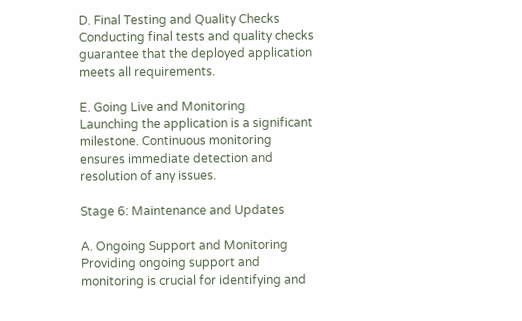D. Final Testing and Quality Checks
Conducting final tests and quality checks guarantee that the deployed application meets all requirements.

E. Going Live and Monitoring
Launching the application is a significant milestone. Continuous monitoring ensures immediate detection and resolution of any issues.

Stage 6: Maintenance and Updates

A. Ongoing Support and Monitoring
Providing ongoing support and monitoring is crucial for identifying and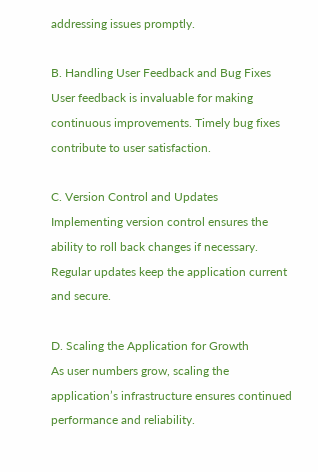addressing issues promptly.

B. Handling User Feedback and Bug Fixes
User feedback is invaluable for making continuous improvements. Timely bug fixes contribute to user satisfaction.

C. Version Control and Updates
Implementing version control ensures the ability to roll back changes if necessary. Regular updates keep the application current and secure.

D. Scaling the Application for Growth
As user numbers grow, scaling the application’s infrastructure ensures continued performance and reliability.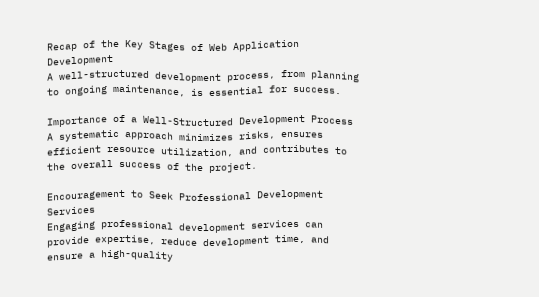Recap of the Key Stages of Web Application Development
A well-structured development process, from planning to ongoing maintenance, is essential for success.

Importance of a Well-Structured Development Process
A systematic approach minimizes risks, ensures efficient resource utilization, and contributes to the overall success of the project.

Encouragement to Seek Professional Development Services
Engaging professional development services can provide expertise, reduce development time, and ensure a high-quality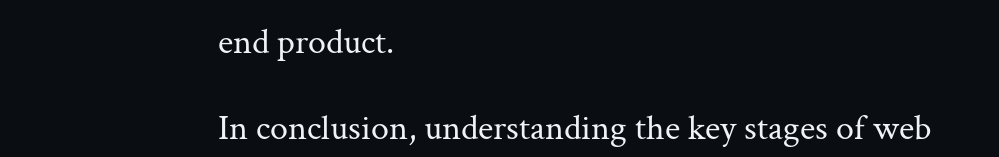end product.

In conclusion, understanding the key stages of web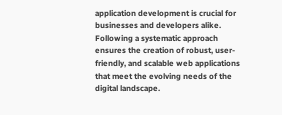application development is crucial for businesses and developers alike. Following a systematic approach ensures the creation of robust, user-friendly, and scalable web applications that meet the evolving needs of the digital landscape.